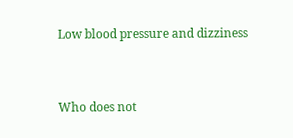Low blood pressure and dizziness


Who does not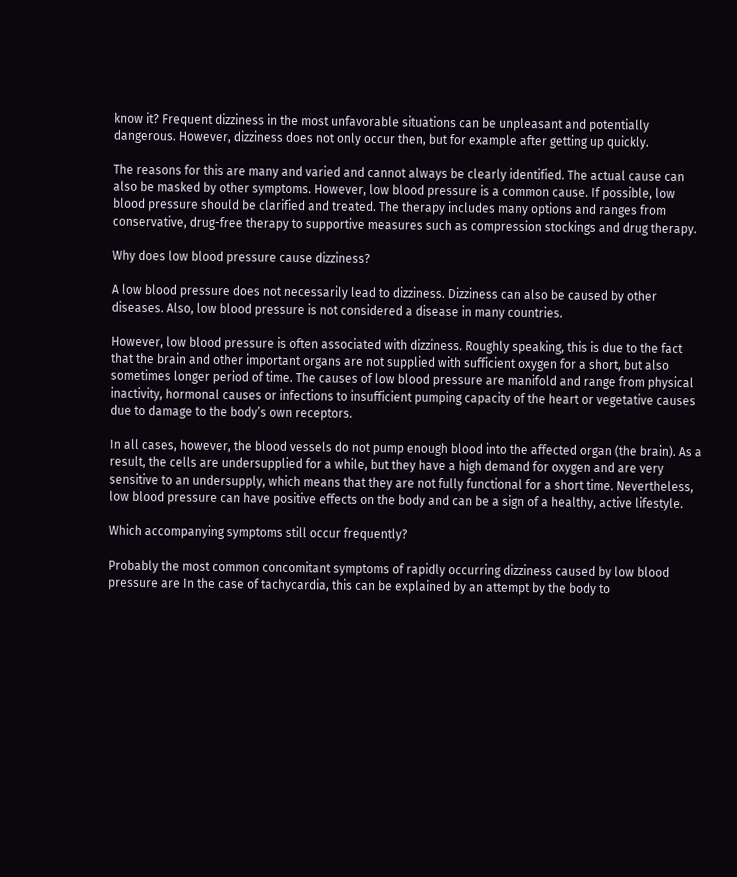know it? Frequent dizziness in the most unfavorable situations can be unpleasant and potentially dangerous. However, dizziness does not only occur then, but for example after getting up quickly.

The reasons for this are many and varied and cannot always be clearly identified. The actual cause can also be masked by other symptoms. However, low blood pressure is a common cause. If possible, low blood pressure should be clarified and treated. The therapy includes many options and ranges from conservative, drug-free therapy to supportive measures such as compression stockings and drug therapy.

Why does low blood pressure cause dizziness?

A low blood pressure does not necessarily lead to dizziness. Dizziness can also be caused by other diseases. Also, low blood pressure is not considered a disease in many countries.

However, low blood pressure is often associated with dizziness. Roughly speaking, this is due to the fact that the brain and other important organs are not supplied with sufficient oxygen for a short, but also sometimes longer period of time. The causes of low blood pressure are manifold and range from physical inactivity, hormonal causes or infections to insufficient pumping capacity of the heart or vegetative causes due to damage to the body’s own receptors.

In all cases, however, the blood vessels do not pump enough blood into the affected organ (the brain). As a result, the cells are undersupplied for a while, but they have a high demand for oxygen and are very sensitive to an undersupply, which means that they are not fully functional for a short time. Nevertheless, low blood pressure can have positive effects on the body and can be a sign of a healthy, active lifestyle.

Which accompanying symptoms still occur frequently?

Probably the most common concomitant symptoms of rapidly occurring dizziness caused by low blood pressure are In the case of tachycardia, this can be explained by an attempt by the body to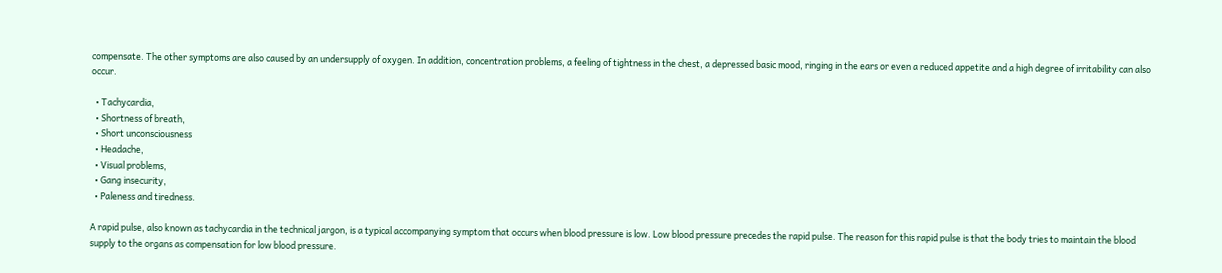compensate. The other symptoms are also caused by an undersupply of oxygen. In addition, concentration problems, a feeling of tightness in the chest, a depressed basic mood, ringing in the ears or even a reduced appetite and a high degree of irritability can also occur.

  • Tachycardia,
  • Shortness of breath,
  • Short unconsciousness
  • Headache,
  • Visual problems,
  • Gang insecurity,
  • Paleness and tiredness.

A rapid pulse, also known as tachycardia in the technical jargon, is a typical accompanying symptom that occurs when blood pressure is low. Low blood pressure precedes the rapid pulse. The reason for this rapid pulse is that the body tries to maintain the blood supply to the organs as compensation for low blood pressure.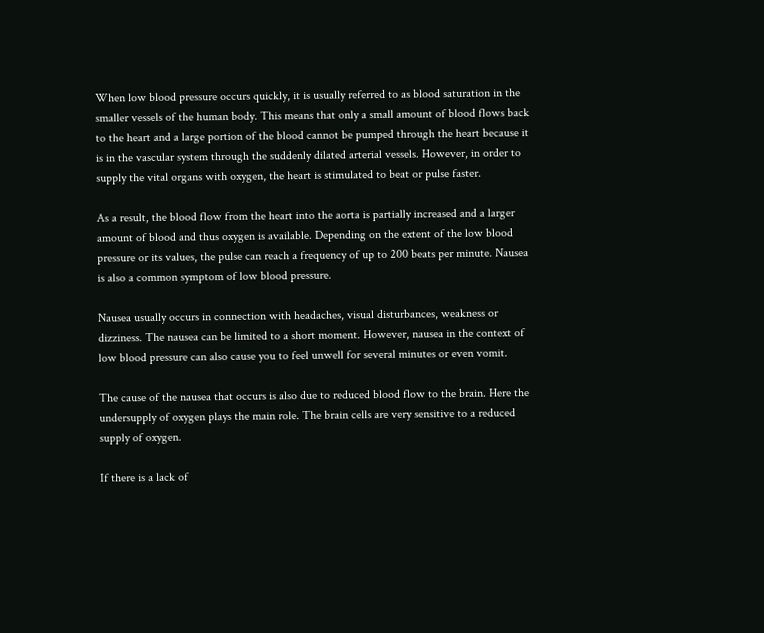When low blood pressure occurs quickly, it is usually referred to as blood saturation in the smaller vessels of the human body. This means that only a small amount of blood flows back to the heart and a large portion of the blood cannot be pumped through the heart because it is in the vascular system through the suddenly dilated arterial vessels. However, in order to supply the vital organs with oxygen, the heart is stimulated to beat or pulse faster.

As a result, the blood flow from the heart into the aorta is partially increased and a larger amount of blood and thus oxygen is available. Depending on the extent of the low blood pressure or its values, the pulse can reach a frequency of up to 200 beats per minute. Nausea is also a common symptom of low blood pressure.

Nausea usually occurs in connection with headaches, visual disturbances, weakness or dizziness. The nausea can be limited to a short moment. However, nausea in the context of low blood pressure can also cause you to feel unwell for several minutes or even vomit.

The cause of the nausea that occurs is also due to reduced blood flow to the brain. Here the undersupply of oxygen plays the main role. The brain cells are very sensitive to a reduced supply of oxygen.

If there is a lack of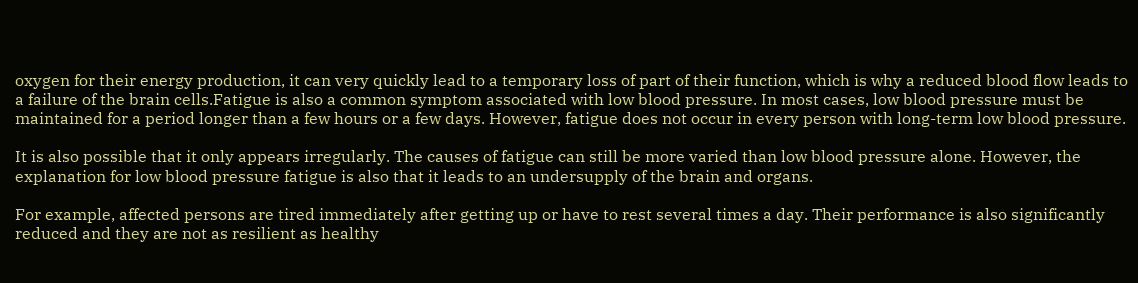oxygen for their energy production, it can very quickly lead to a temporary loss of part of their function, which is why a reduced blood flow leads to a failure of the brain cells.Fatigue is also a common symptom associated with low blood pressure. In most cases, low blood pressure must be maintained for a period longer than a few hours or a few days. However, fatigue does not occur in every person with long-term low blood pressure.

It is also possible that it only appears irregularly. The causes of fatigue can still be more varied than low blood pressure alone. However, the explanation for low blood pressure fatigue is also that it leads to an undersupply of the brain and organs.

For example, affected persons are tired immediately after getting up or have to rest several times a day. Their performance is also significantly reduced and they are not as resilient as healthy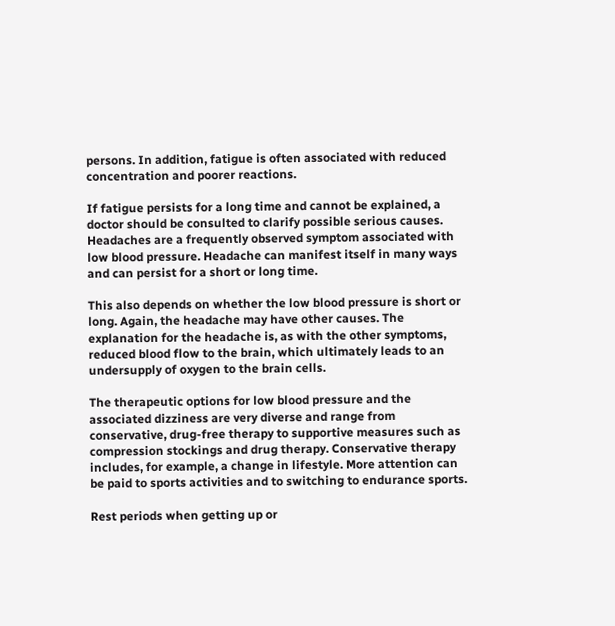persons. In addition, fatigue is often associated with reduced concentration and poorer reactions.

If fatigue persists for a long time and cannot be explained, a doctor should be consulted to clarify possible serious causes. Headaches are a frequently observed symptom associated with low blood pressure. Headache can manifest itself in many ways and can persist for a short or long time.

This also depends on whether the low blood pressure is short or long. Again, the headache may have other causes. The explanation for the headache is, as with the other symptoms, reduced blood flow to the brain, which ultimately leads to an undersupply of oxygen to the brain cells.

The therapeutic options for low blood pressure and the associated dizziness are very diverse and range from conservative, drug-free therapy to supportive measures such as compression stockings and drug therapy. Conservative therapy includes, for example, a change in lifestyle. More attention can be paid to sports activities and to switching to endurance sports.

Rest periods when getting up or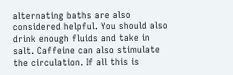alternating baths are also considered helpful. You should also drink enough fluids and take in salt. Caffeine can also stimulate the circulation. If all this is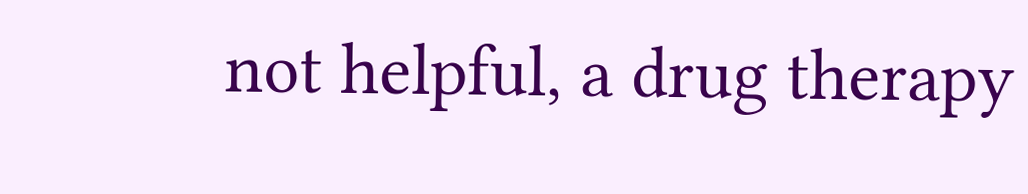not helpful, a drug therapy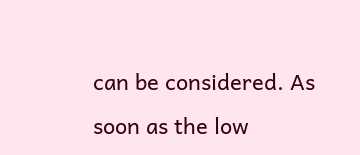can be considered. As soon as the low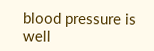blood pressure is well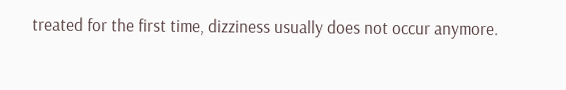treated for the first time, dizziness usually does not occur anymore.